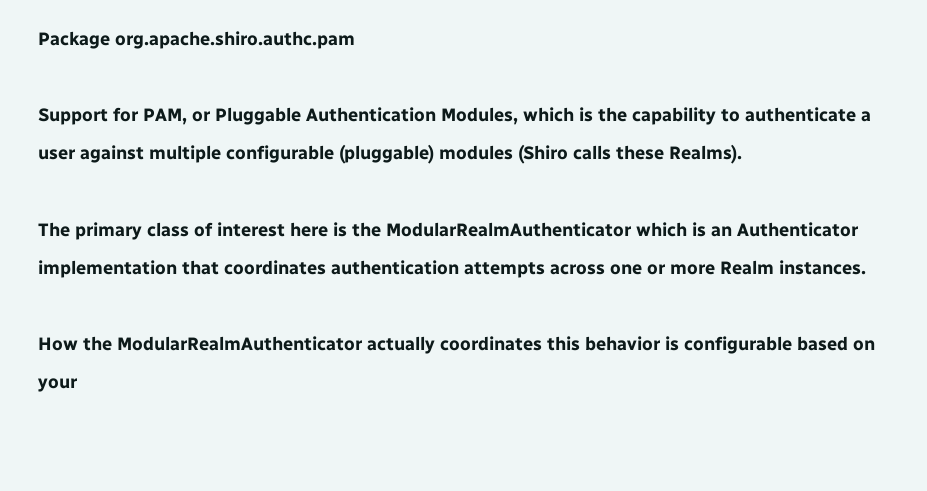Package org.apache.shiro.authc.pam

Support for PAM, or Pluggable Authentication Modules, which is the capability to authenticate a user against multiple configurable (pluggable) modules (Shiro calls these Realms).

The primary class of interest here is the ModularRealmAuthenticator which is an Authenticator implementation that coordinates authentication attempts across one or more Realm instances.

How the ModularRealmAuthenticator actually coordinates this behavior is configurable based on your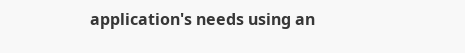application's needs using an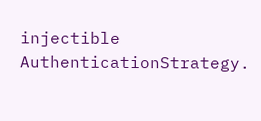injectible AuthenticationStrategy.